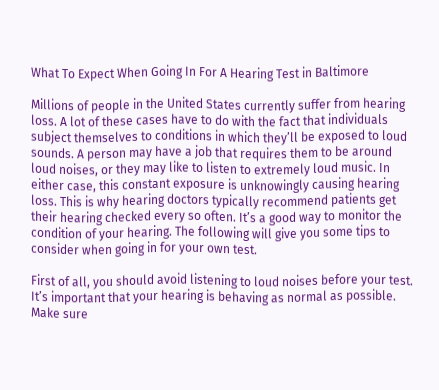What To Expect When Going In For A Hearing Test in Baltimore

Millions of people in the United States currently suffer from hearing loss. A lot of these cases have to do with the fact that individuals subject themselves to conditions in which they’ll be exposed to loud sounds. A person may have a job that requires them to be around loud noises, or they may like to listen to extremely loud music. In either case, this constant exposure is unknowingly causing hearing loss. This is why hearing doctors typically recommend patients get their hearing checked every so often. It’s a good way to monitor the condition of your hearing. The following will give you some tips to consider when going in for your own test.

First of all, you should avoid listening to loud noises before your test. It’s important that your hearing is behaving as normal as possible. Make sure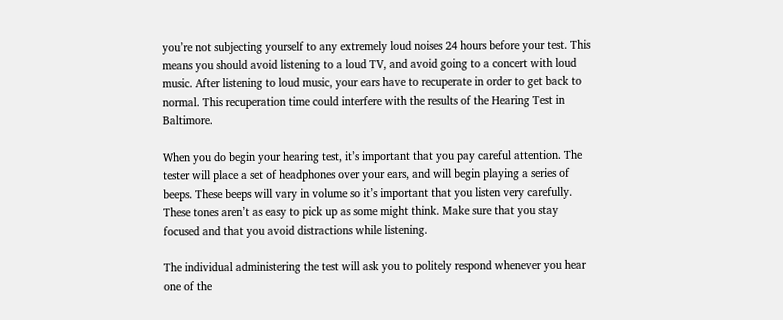you’re not subjecting yourself to any extremely loud noises 24 hours before your test. This means you should avoid listening to a loud TV, and avoid going to a concert with loud music. After listening to loud music, your ears have to recuperate in order to get back to normal. This recuperation time could interfere with the results of the Hearing Test in Baltimore.

When you do begin your hearing test, it’s important that you pay careful attention. The tester will place a set of headphones over your ears, and will begin playing a series of beeps. These beeps will vary in volume so it’s important that you listen very carefully. These tones aren’t as easy to pick up as some might think. Make sure that you stay focused and that you avoid distractions while listening.

The individual administering the test will ask you to politely respond whenever you hear one of the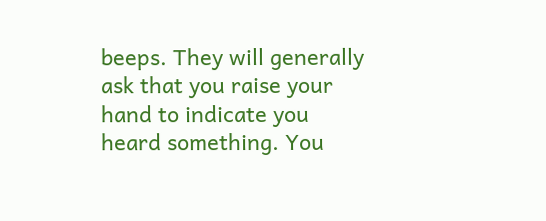beeps. They will generally ask that you raise your hand to indicate you heard something. You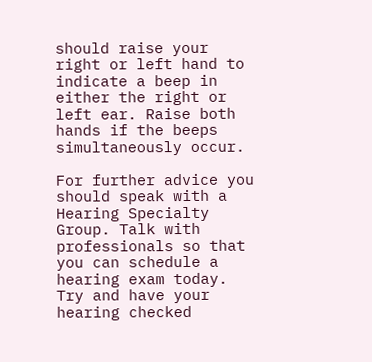should raise your right or left hand to indicate a beep in either the right or left ear. Raise both hands if the beeps simultaneously occur.

For further advice you should speak with a Hearing Specialty Group. Talk with professionals so that you can schedule a hearing exam today. Try and have your hearing checked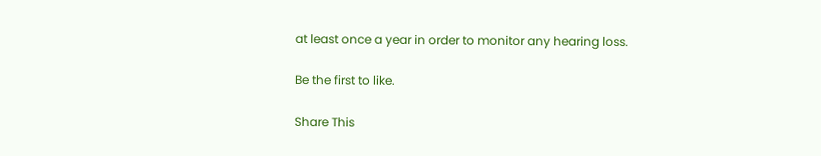at least once a year in order to monitor any hearing loss.

Be the first to like.

Share This